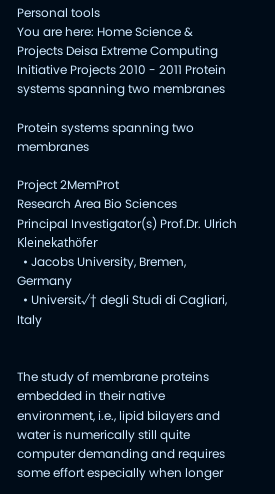Personal tools
You are here: Home Science & Projects Deisa Extreme Computing Initiative Projects 2010 - 2011 Protein systems spanning two membranes

Protein systems spanning two membranes

Project 2MemProt
Research Area Bio Sciences
Principal Investigator(s) Prof.Dr. Ulrich Kleinekathöfer
  • Jacobs University, Bremen, Germany
  • Universit√† degli Studi di Cagliari, Italy


The study of membrane proteins embedded in their native environment, i.e., lipid bilayers and water is numerically still quite computer demanding and requires some effort especially when longer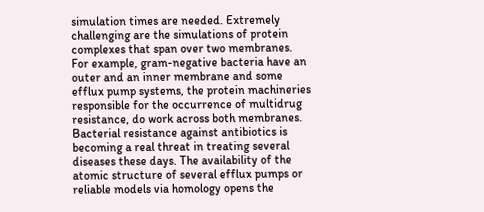simulation times are needed. Extremely challenging are the simulations of protein complexes that span over two membranes. For example, gram-negative bacteria have an outer and an inner membrane and some efflux pump systems, the protein machineries responsible for the occurrence of multidrug resistance, do work across both membranes. Bacterial resistance against antibiotics is becoming a real threat in treating several diseases these days. The availability of the atomic structure of several efflux pumps or reliable models via homology opens the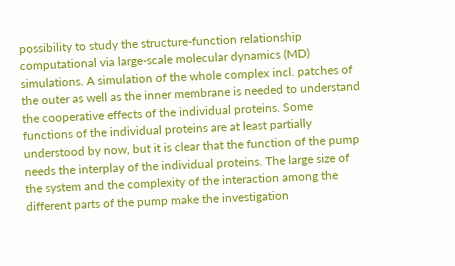possibility to study the structure-function relationship computational via large-scale molecular dynamics (MD) simulations. A simulation of the whole complex incl. patches of the outer as well as the inner membrane is needed to understand the cooperative effects of the individual proteins. Some functions of the individual proteins are at least partially understood by now, but it is clear that the function of the pump needs the interplay of the individual proteins. The large size of the system and the complexity of the interaction among the different parts of the pump make the investigation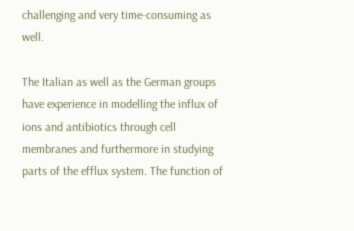challenging and very time-consuming as well.

The Italian as well as the German groups have experience in modelling the influx of ions and antibiotics through cell membranes and furthermore in studying parts of the efflux system. The function of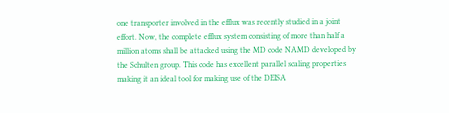one transporter involved in the efflux was recently studied in a joint effort. Now, the complete efflux system consisting of more than half a million atoms shall be attacked using the MD code NAMD developed by the Schulten group. This code has excellent parallel scaling properties making it an ideal tool for making use of the DEISA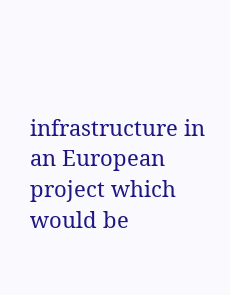infrastructure in an European project which would be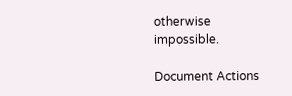otherwise impossible.

Document Actions